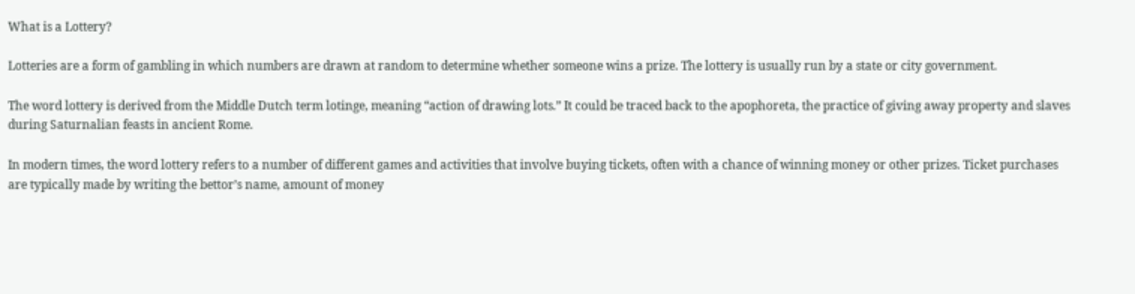What is a Lottery?

Lotteries are a form of gambling in which numbers are drawn at random to determine whether someone wins a prize. The lottery is usually run by a state or city government.

The word lottery is derived from the Middle Dutch term lotinge, meaning “action of drawing lots.” It could be traced back to the apophoreta, the practice of giving away property and slaves during Saturnalian feasts in ancient Rome.

In modern times, the word lottery refers to a number of different games and activities that involve buying tickets, often with a chance of winning money or other prizes. Ticket purchases are typically made by writing the bettor’s name, amount of money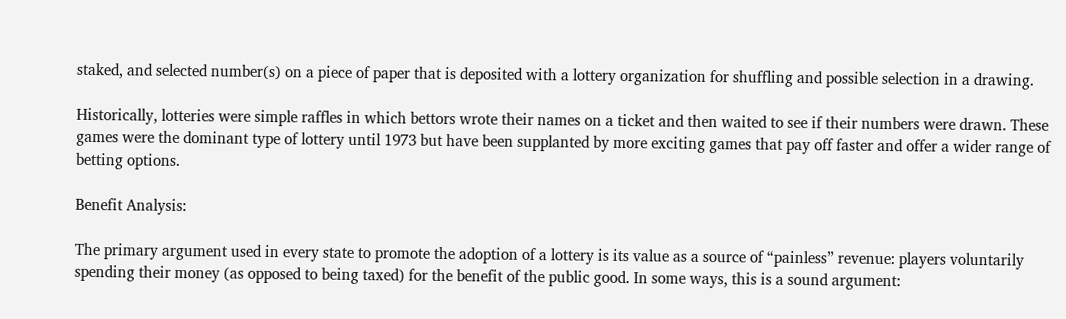staked, and selected number(s) on a piece of paper that is deposited with a lottery organization for shuffling and possible selection in a drawing.

Historically, lotteries were simple raffles in which bettors wrote their names on a ticket and then waited to see if their numbers were drawn. These games were the dominant type of lottery until 1973 but have been supplanted by more exciting games that pay off faster and offer a wider range of betting options.

Benefit Analysis:

The primary argument used in every state to promote the adoption of a lottery is its value as a source of “painless” revenue: players voluntarily spending their money (as opposed to being taxed) for the benefit of the public good. In some ways, this is a sound argument: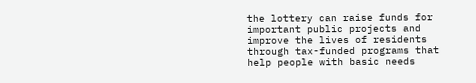the lottery can raise funds for important public projects and improve the lives of residents through tax-funded programs that help people with basic needs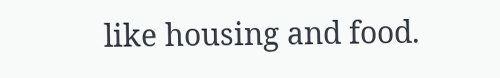like housing and food.